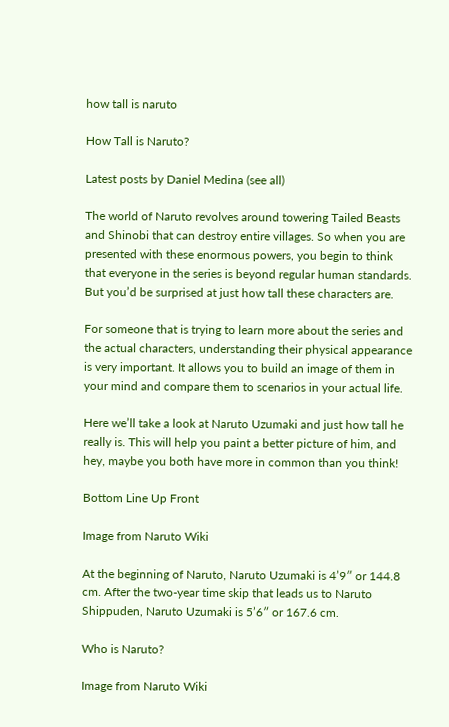how tall is naruto

How Tall is Naruto?

Latest posts by Daniel Medina (see all)

The world of Naruto revolves around towering Tailed Beasts and Shinobi that can destroy entire villages. So when you are presented with these enormous powers, you begin to think that everyone in the series is beyond regular human standards. But you’d be surprised at just how tall these characters are.

For someone that is trying to learn more about the series and the actual characters, understanding their physical appearance is very important. It allows you to build an image of them in your mind and compare them to scenarios in your actual life.

Here we’ll take a look at Naruto Uzumaki and just how tall he really is. This will help you paint a better picture of him, and hey, maybe you both have more in common than you think!

Bottom Line Up Front

Image from Naruto Wiki

At the beginning of Naruto, Naruto Uzumaki is 4’9″ or 144.8 cm. After the two-year time skip that leads us to Naruto Shippuden, Naruto Uzumaki is 5’6″ or 167.6 cm.

Who is Naruto?

Image from Naruto Wiki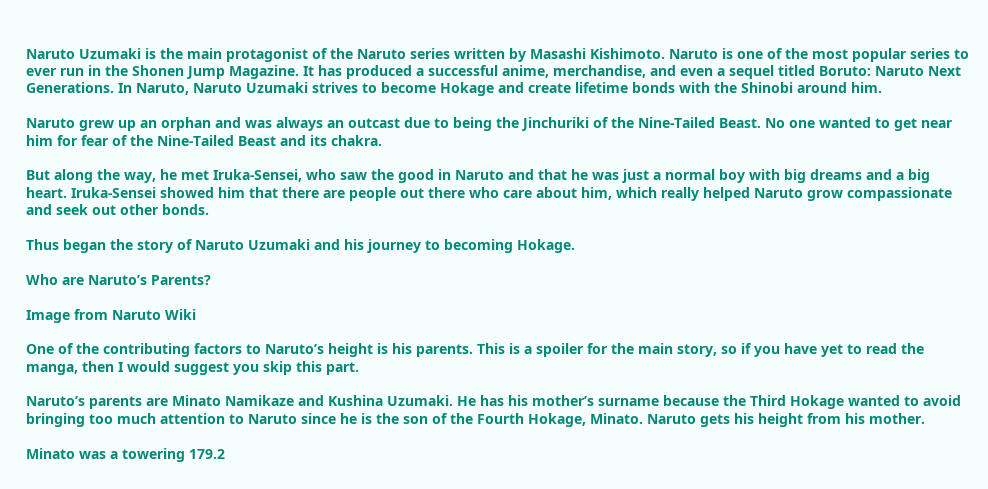Naruto Uzumaki is the main protagonist of the Naruto series written by Masashi Kishimoto. Naruto is one of the most popular series to ever run in the Shonen Jump Magazine. It has produced a successful anime, merchandise, and even a sequel titled Boruto: Naruto Next Generations. In Naruto, Naruto Uzumaki strives to become Hokage and create lifetime bonds with the Shinobi around him.

Naruto grew up an orphan and was always an outcast due to being the Jinchuriki of the Nine-Tailed Beast. No one wanted to get near him for fear of the Nine-Tailed Beast and its chakra.

But along the way, he met Iruka-Sensei, who saw the good in Naruto and that he was just a normal boy with big dreams and a big heart. Iruka-Sensei showed him that there are people out there who care about him, which really helped Naruto grow compassionate and seek out other bonds.

Thus began the story of Naruto Uzumaki and his journey to becoming Hokage.

Who are Naruto’s Parents?

Image from Naruto Wiki

One of the contributing factors to Naruto’s height is his parents. This is a spoiler for the main story, so if you have yet to read the manga, then I would suggest you skip this part.

Naruto’s parents are Minato Namikaze and Kushina Uzumaki. He has his mother’s surname because the Third Hokage wanted to avoid bringing too much attention to Naruto since he is the son of the Fourth Hokage, Minato. Naruto gets his height from his mother.

Minato was a towering 179.2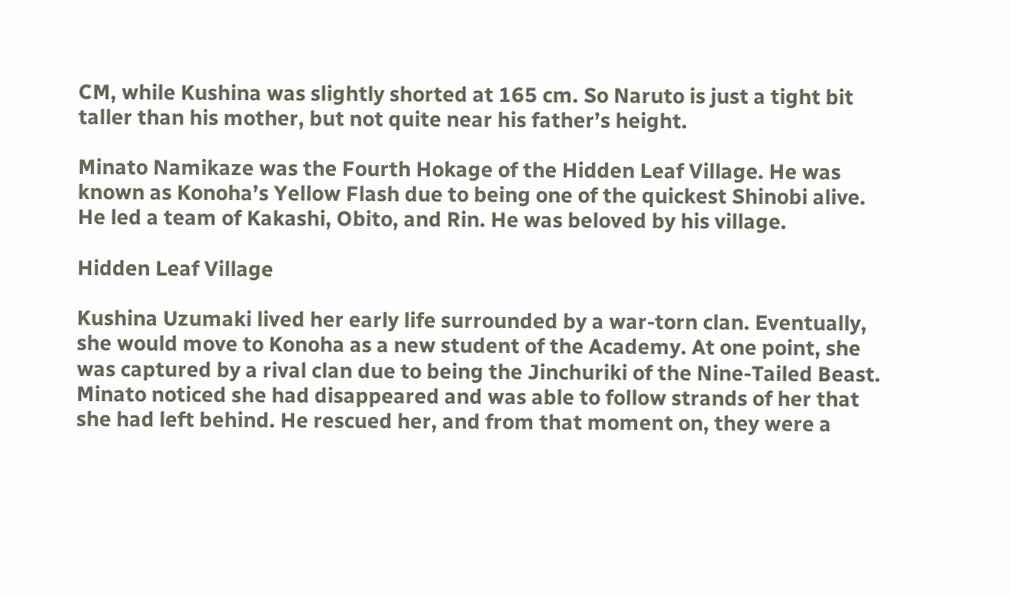CM, while Kushina was slightly shorted at 165 cm. So Naruto is just a tight bit taller than his mother, but not quite near his father’s height.

Minato Namikaze was the Fourth Hokage of the Hidden Leaf Village. He was known as Konoha’s Yellow Flash due to being one of the quickest Shinobi alive. He led a team of Kakashi, Obito, and Rin. He was beloved by his village.

Hidden Leaf Village

Kushina Uzumaki lived her early life surrounded by a war-torn clan. Eventually, she would move to Konoha as a new student of the Academy. At one point, she was captured by a rival clan due to being the Jinchuriki of the Nine-Tailed Beast. Minato noticed she had disappeared and was able to follow strands of her that she had left behind. He rescued her, and from that moment on, they were a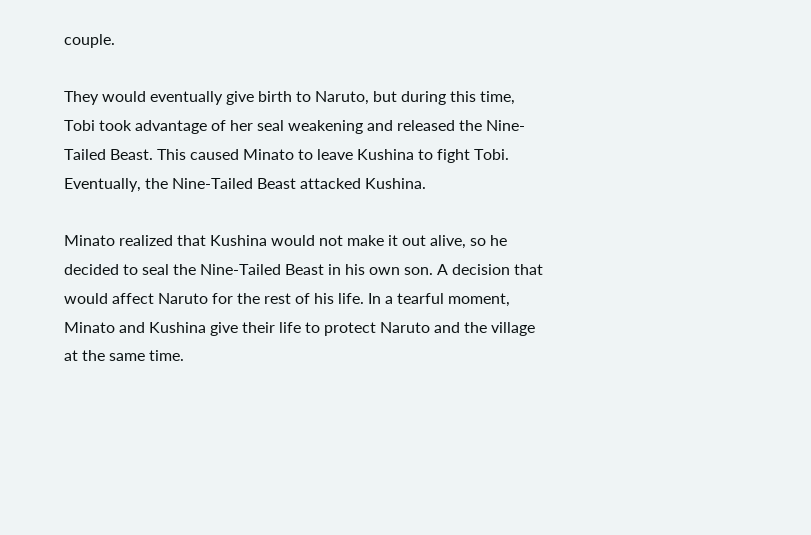couple.

They would eventually give birth to Naruto, but during this time, Tobi took advantage of her seal weakening and released the Nine-Tailed Beast. This caused Minato to leave Kushina to fight Tobi. Eventually, the Nine-Tailed Beast attacked Kushina.

Minato realized that Kushina would not make it out alive, so he decided to seal the Nine-Tailed Beast in his own son. A decision that would affect Naruto for the rest of his life. In a tearful moment, Minato and Kushina give their life to protect Naruto and the village at the same time.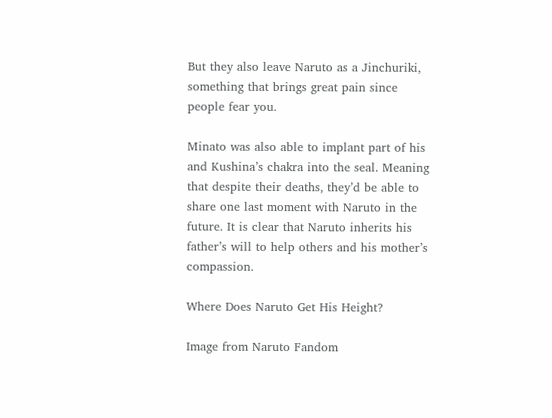But they also leave Naruto as a Jinchuriki, something that brings great pain since people fear you.

Minato was also able to implant part of his and Kushina’s chakra into the seal. Meaning that despite their deaths, they’d be able to share one last moment with Naruto in the future. It is clear that Naruto inherits his father’s will to help others and his mother’s compassion.

Where Does Naruto Get His Height?

Image from Naruto Fandom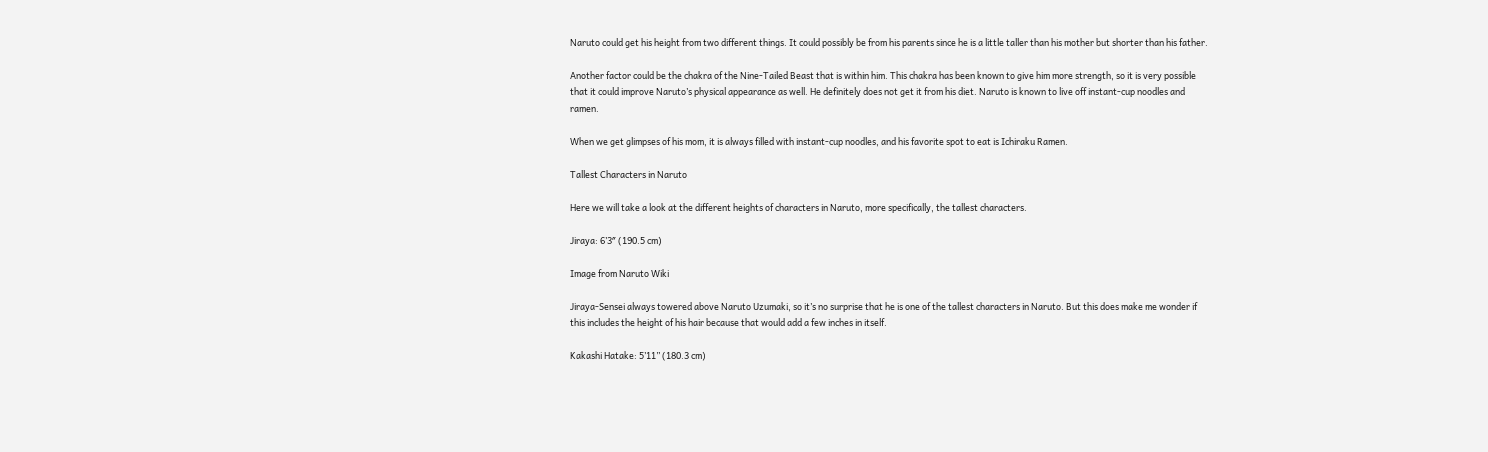Naruto could get his height from two different things. It could possibly be from his parents since he is a little taller than his mother but shorter than his father.

Another factor could be the chakra of the Nine-Tailed Beast that is within him. This chakra has been known to give him more strength, so it is very possible that it could improve Naruto’s physical appearance as well. He definitely does not get it from his diet. Naruto is known to live off instant-cup noodles and ramen.

When we get glimpses of his mom, it is always filled with instant-cup noodles, and his favorite spot to eat is Ichiraku Ramen.

Tallest Characters in Naruto

Here we will take a look at the different heights of characters in Naruto, more specifically, the tallest characters.

Jiraya: 6’3″ (190.5 cm)

Image from Naruto Wiki

Jiraya-Sensei always towered above Naruto Uzumaki, so it’s no surprise that he is one of the tallest characters in Naruto. But this does make me wonder if this includes the height of his hair because that would add a few inches in itself.

Kakashi Hatake: 5’11” (180.3 cm)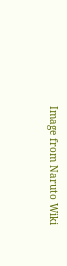Image from Naruto Wiki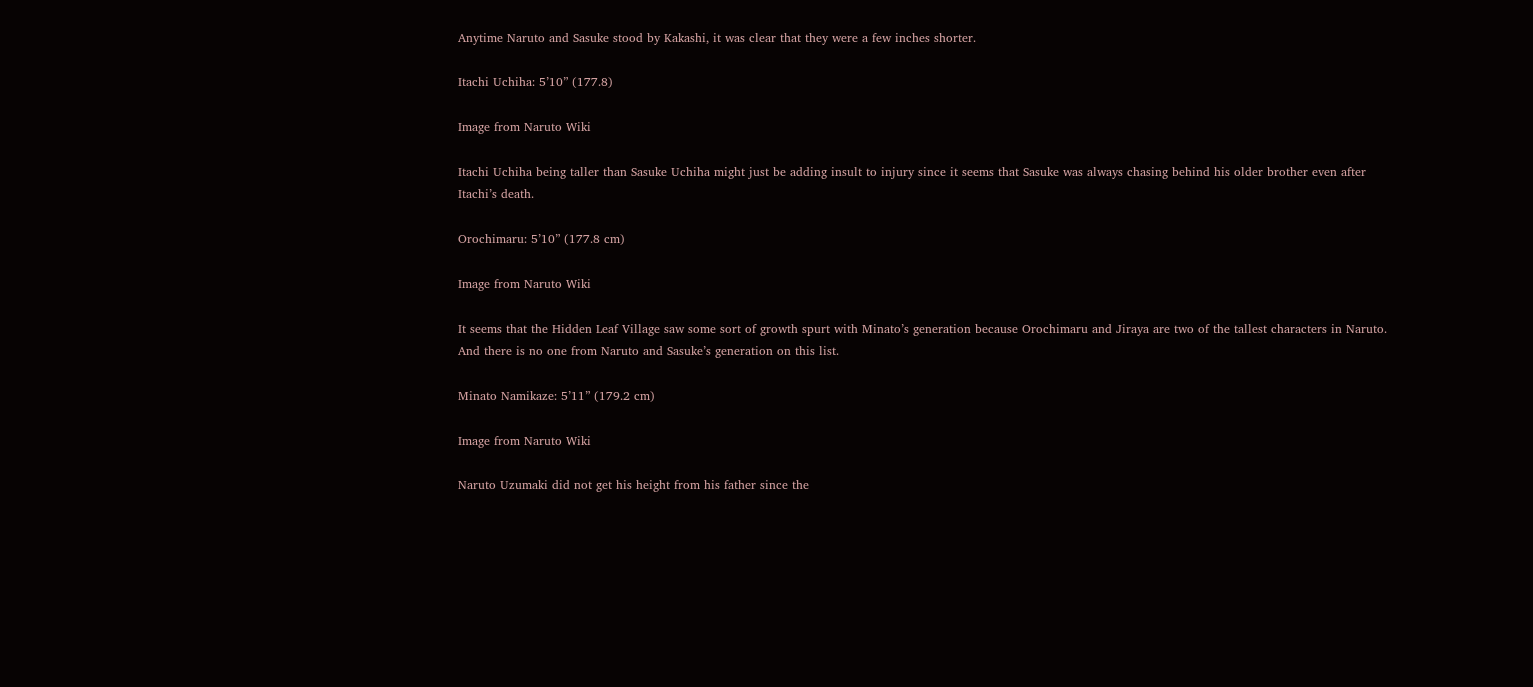Anytime Naruto and Sasuke stood by Kakashi, it was clear that they were a few inches shorter.

Itachi Uchiha: 5’10” (177.8)

Image from Naruto Wiki

Itachi Uchiha being taller than Sasuke Uchiha might just be adding insult to injury since it seems that Sasuke was always chasing behind his older brother even after Itachi’s death.

Orochimaru: 5’10” (177.8 cm)

Image from Naruto Wiki

It seems that the Hidden Leaf Village saw some sort of growth spurt with Minato’s generation because Orochimaru and Jiraya are two of the tallest characters in Naruto. And there is no one from Naruto and Sasuke’s generation on this list.

Minato Namikaze: 5’11” (179.2 cm)

Image from Naruto Wiki

Naruto Uzumaki did not get his height from his father since the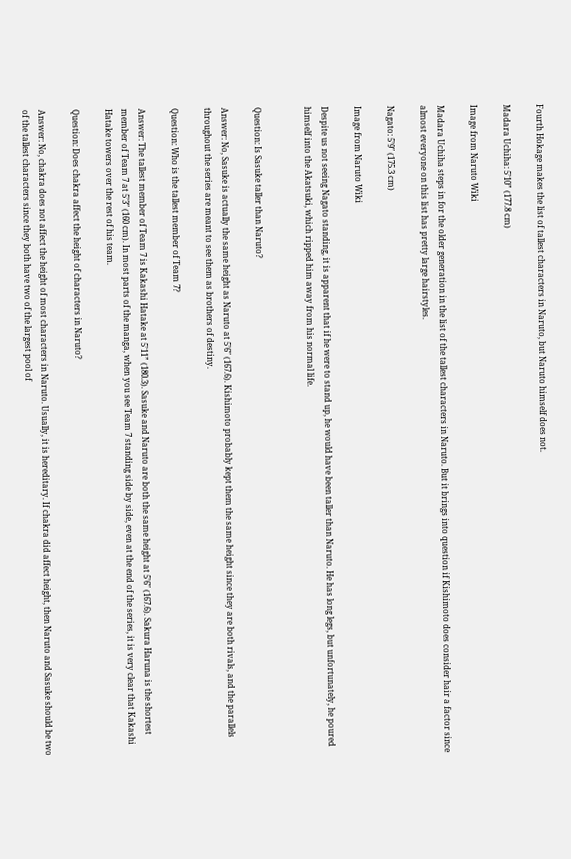Fourth Hokage makes the list of tallest characters in Naruto, but Naruto himself does not.

Madara Uchiha: 5’10” (177.8 cm)

Image from Naruto Wiki

Madara Uchiha steps in for the older generation in the list of the tallest characters in Naruto. But it brings into question if Kishimoto does consider hair a factor since almost everyone on this list has pretty large hairstyles.

Nagato: 5’9″ (175.3 cm)

Image from Naruto Wiki

Despite us not seeing Nagato standing, it is apparent that if he were to stand up, he would have been taller than Naruto. He has long legs, but unfortunately, he poured himself into the Akatsuki, which ripped him away from his normal life.


Question: Is Sasuke taller than Naruto?

Answer: No, Sasuke is actually the same height as Naruto at 5’6″ (167.6). Kishimoto probably kept them the same height since they are both rivals, and the parallels throughout the series are meant to see them as brothers of destiny.

Question: Who is the tallest member of Team 7?

Answer: The tallest member of Team 7 is Kakashi Hatake at 5’11” (180.3). Sasuke and Naruto are both the same height at 5’6″ (167.6). Sakura Haruna is the shortest member of Team 7 at 5’3″ (160 cm). In most parts of the manga, when you see Team 7 standing side by side, even at the end of the series, it is very clear that Kakashi Hatake towers over the rest of his team.

Question: Does chakra affect the height of characters in Naruto?

Answer: No, chakra does not affect the height of most characters in Naruto. Usually, it is hereditary. If chakra did affect height, then Naruto and Sasuke should be two of the tallest characters since they both have two of the largest pool of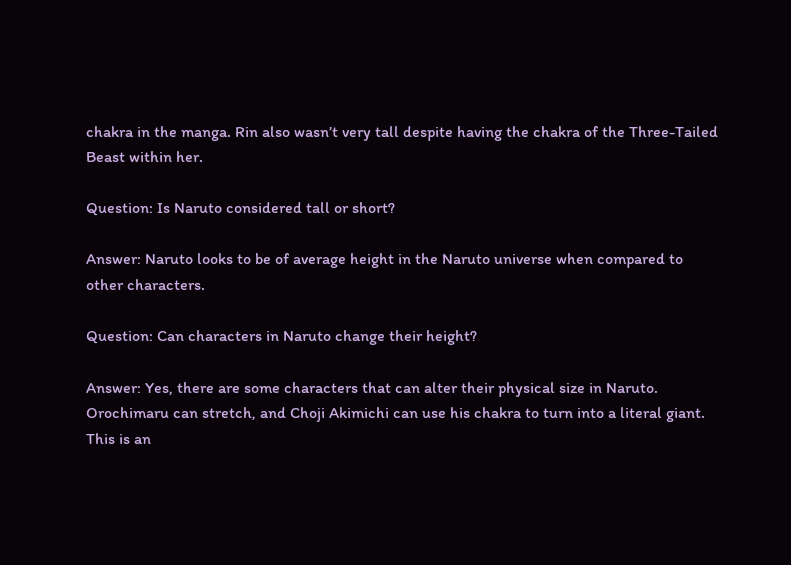chakra in the manga. Rin also wasn’t very tall despite having the chakra of the Three-Tailed Beast within her.

Question: Is Naruto considered tall or short?

Answer: Naruto looks to be of average height in the Naruto universe when compared to other characters.

Question: Can characters in Naruto change their height?

Answer: Yes, there are some characters that can alter their physical size in Naruto. Orochimaru can stretch, and Choji Akimichi can use his chakra to turn into a literal giant. This is an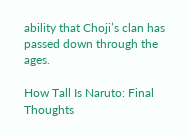ability that Choji’s clan has passed down through the ages.

How Tall Is Naruto: Final Thoughts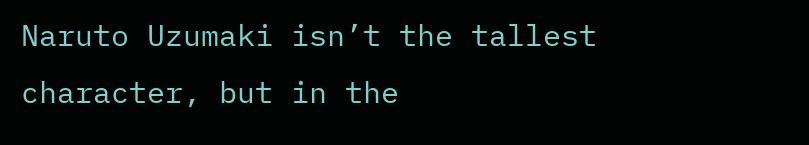Naruto Uzumaki isn’t the tallest character, but in the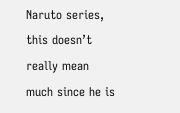Naruto series, this doesn’t really mean much since he is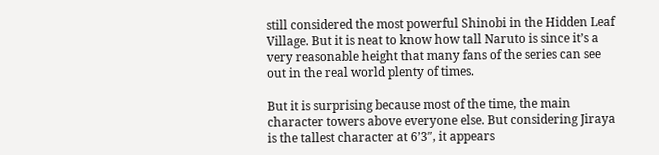still considered the most powerful Shinobi in the Hidden Leaf Village. But it is neat to know how tall Naruto is since it’s a very reasonable height that many fans of the series can see out in the real world plenty of times.

But it is surprising because most of the time, the main character towers above everyone else. But considering Jiraya is the tallest character at 6’3″, it appears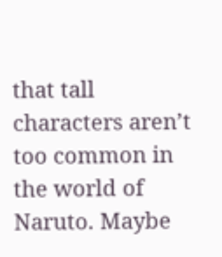that tall characters aren’t too common in the world of Naruto. Maybe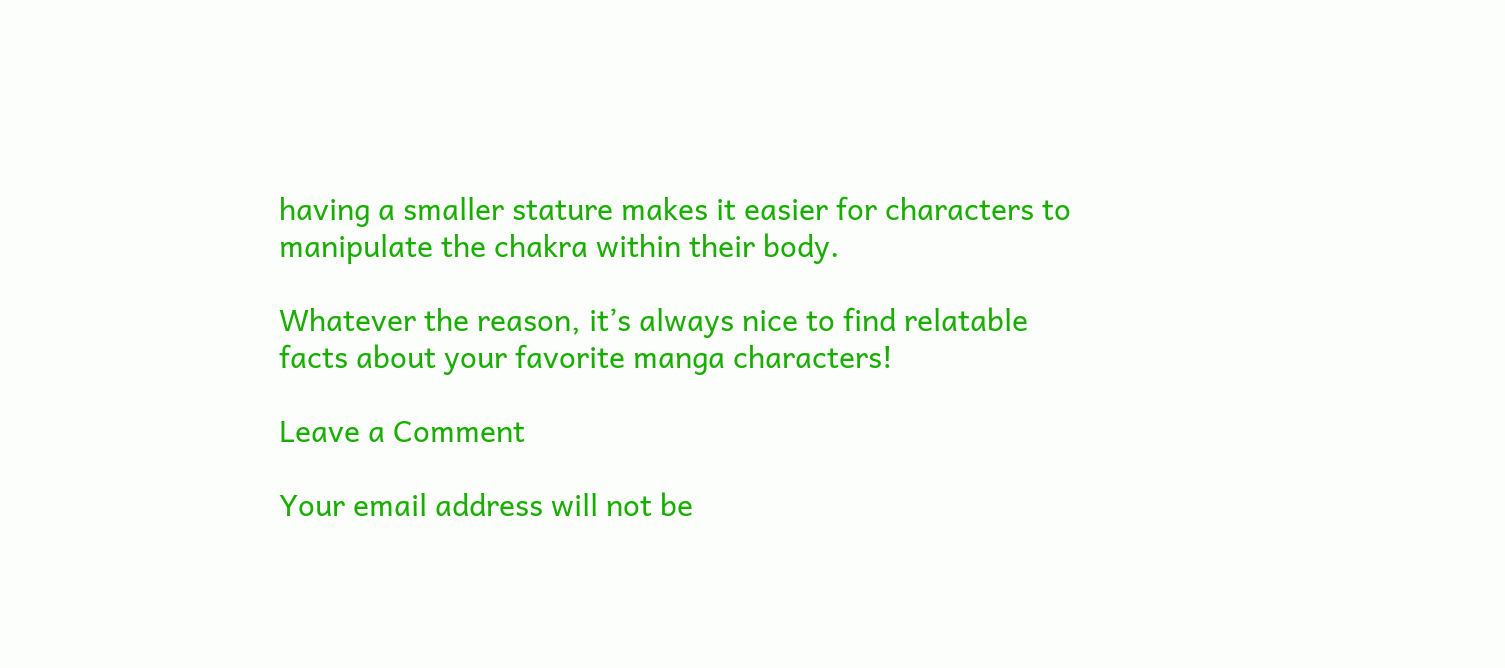having a smaller stature makes it easier for characters to manipulate the chakra within their body.

Whatever the reason, it’s always nice to find relatable facts about your favorite manga characters!

Leave a Comment

Your email address will not be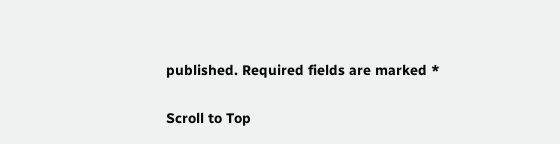published. Required fields are marked *

Scroll to Top